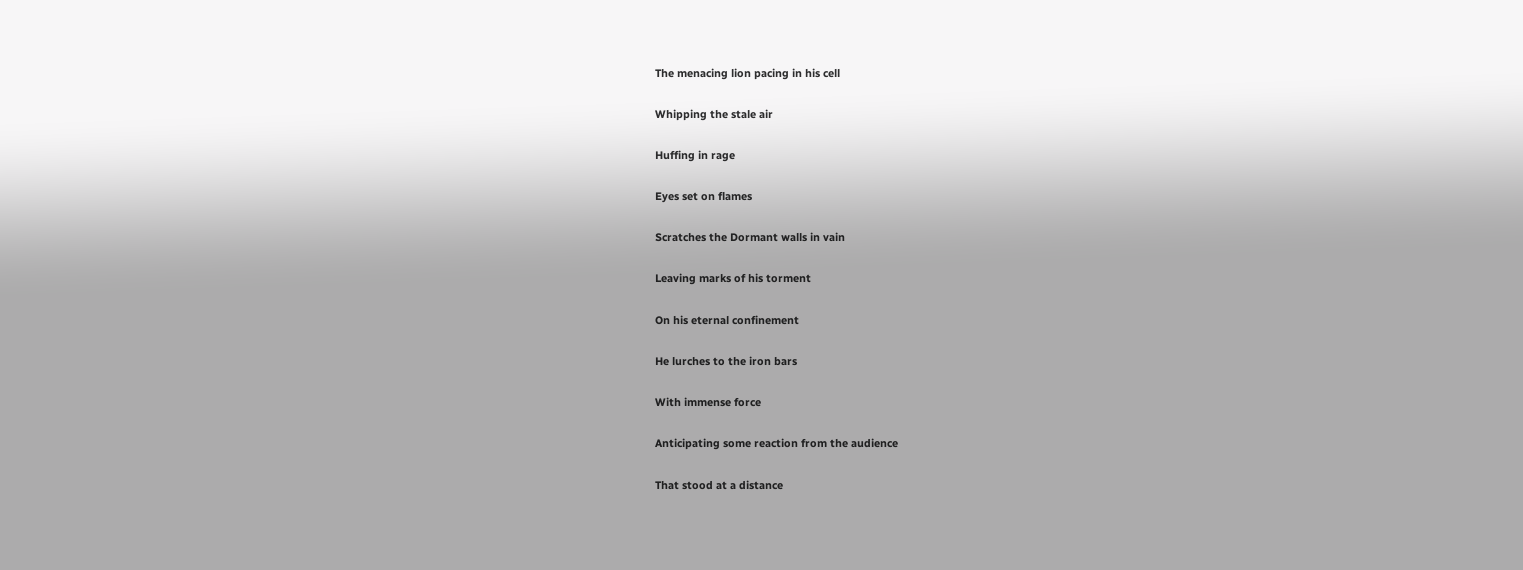The menacing lion pacing in his cell

Whipping the stale air

Huffing in rage

Eyes set on flames

Scratches the Dormant walls in vain

Leaving marks of his torment

On his eternal confinement

He lurches to the iron bars

With immense force

Anticipating some reaction from the audience

That stood at a distance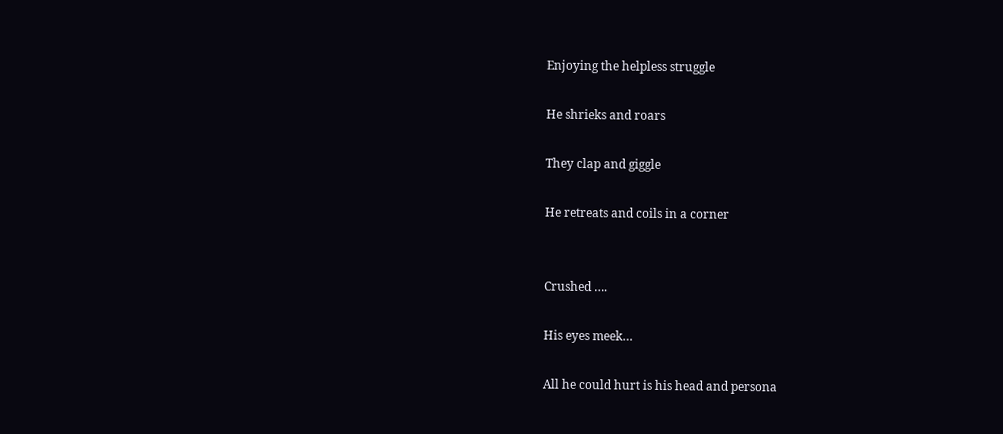Enjoying the helpless struggle

He shrieks and roars

They clap and giggle

He retreats and coils in a corner


Crushed ….

His eyes meek…

All he could hurt is his head and persona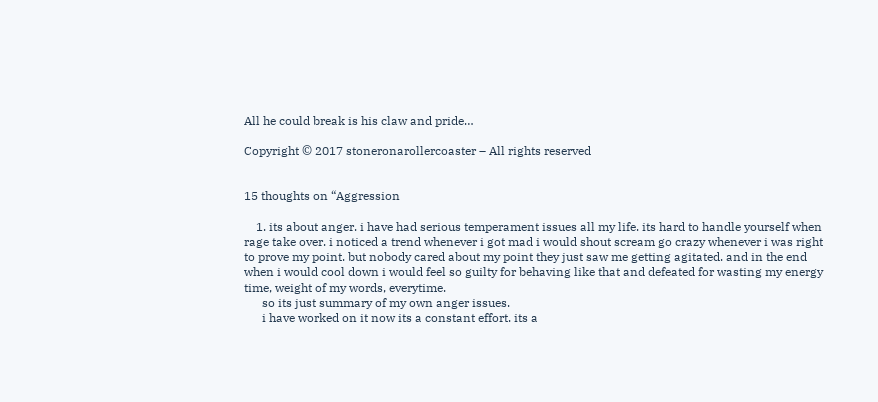All he could break is his claw and pride…

Copyright © 2017 stoneronarollercoaster – All rights reserved


15 thoughts on “Aggression

    1. its about anger. i have had serious temperament issues all my life. its hard to handle yourself when rage take over. i noticed a trend whenever i got mad i would shout scream go crazy whenever i was right to prove my point. but nobody cared about my point they just saw me getting agitated. and in the end when i would cool down i would feel so guilty for behaving like that and defeated for wasting my energy time, weight of my words, everytime.
      so its just summary of my own anger issues.
      i have worked on it now its a constant effort. its a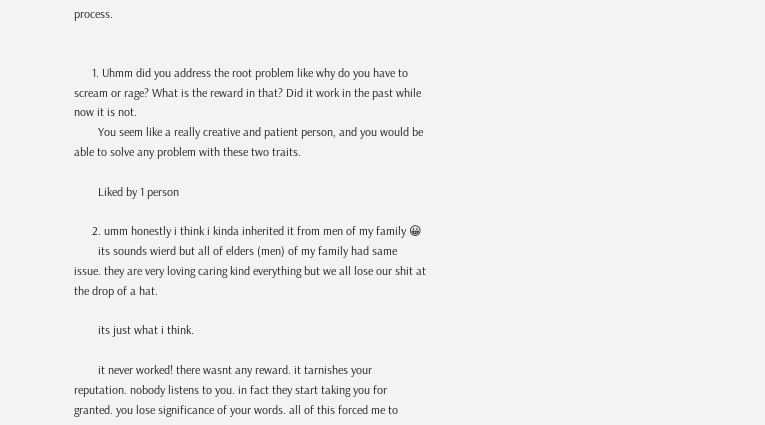process.


      1. Uhmm did you address the root problem like why do you have to scream or rage? What is the reward in that? Did it work in the past while now it is not.
        You seem like a really creative and patient person, and you would be able to solve any problem with these two traits.

        Liked by 1 person

      2. umm honestly i think i kinda inherited it from men of my family 😀
        its sounds wierd but all of elders (men) of my family had same issue. they are very loving caring kind everything but we all lose our shit at the drop of a hat.

        its just what i think.

        it never worked! there wasnt any reward. it tarnishes your reputation. nobody listens to you. in fact they start taking you for granted. you lose significance of your words. all of this forced me to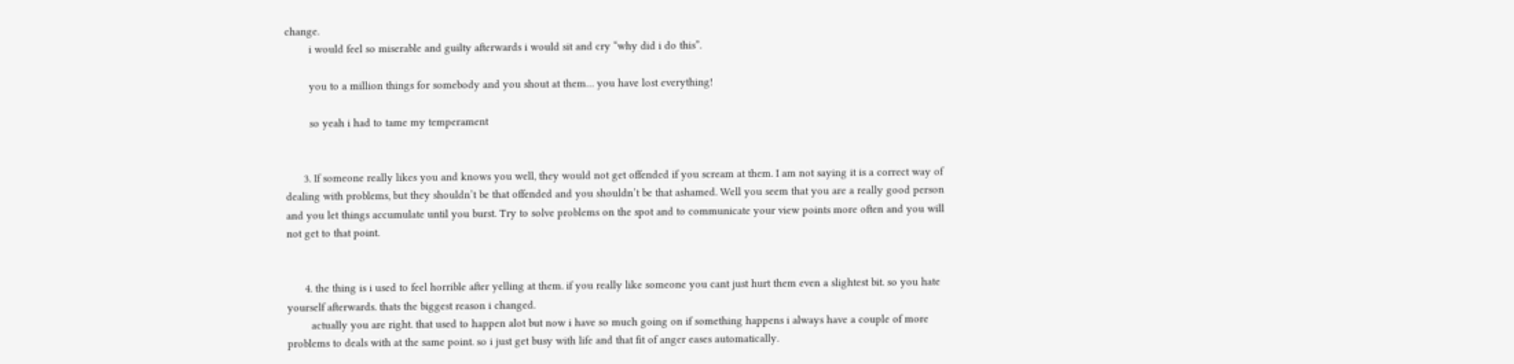change.
        i would feel so miserable and guilty afterwards i would sit and cry “why did i do this”.

        you to a million things for somebody and you shout at them… you have lost everything!

        so yeah i had to tame my temperament


      3. If someone really likes you and knows you well, they would not get offended if you scream at them. I am not saying it is a correct way of dealing with problems, but they shouldn’t be that offended and you shouldn’t be that ashamed. Well you seem that you are a really good person and you let things accumulate until you burst. Try to solve problems on the spot and to communicate your view points more often and you will not get to that point.


      4. the thing is i used to feel horrible after yelling at them. if you really like someone you cant just hurt them even a slightest bit. so you hate yourself afterwards. thats the biggest reason i changed.
        actually you are right. that used to happen alot but now i have so much going on if something happens i always have a couple of more problems to deals with at the same point. so i just get busy with life and that fit of anger eases automatically.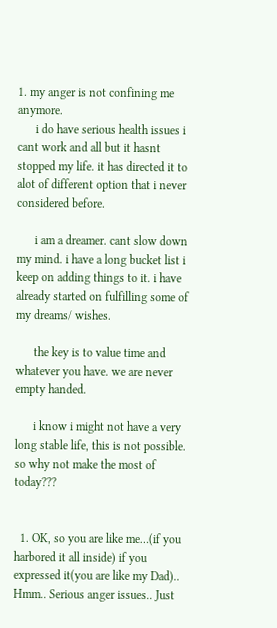1. my anger is not confining me anymore.
      i do have serious health issues i cant work and all but it hasnt stopped my life. it has directed it to alot of different option that i never considered before.

      i am a dreamer. cant slow down my mind. i have a long bucket list i keep on adding things to it. i have already started on fulfilling some of my dreams/ wishes.

      the key is to value time and whatever you have. we are never empty handed.

      i know i might not have a very long stable life, this is not possible. so why not make the most of today???


  1. OK, so you are like me…(if you harbored it all inside) if you expressed it(you are like my Dad).. Hmm.. Serious anger issues.. Just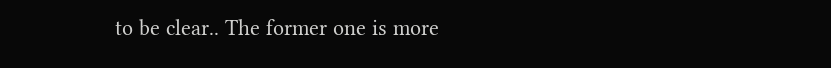to be clear.. The former one is more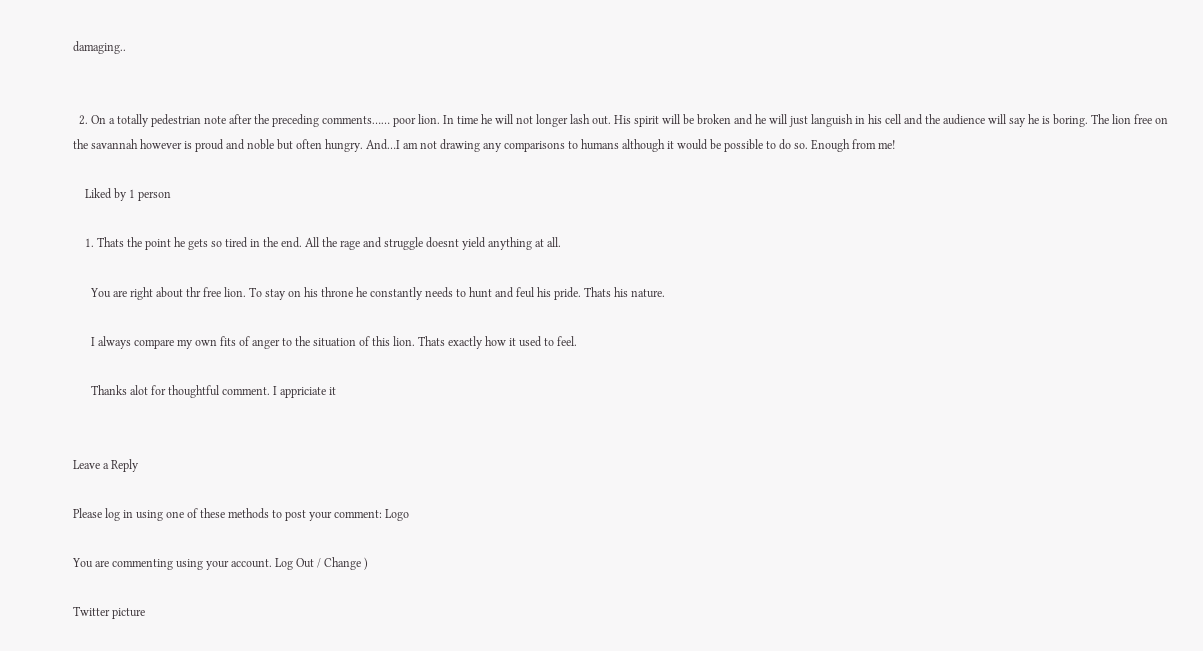damaging..


  2. On a totally pedestrian note after the preceding comments…… poor lion. In time he will not longer lash out. His spirit will be broken and he will just languish in his cell and the audience will say he is boring. The lion free on the savannah however is proud and noble but often hungry. And…I am not drawing any comparisons to humans although it would be possible to do so. Enough from me!

    Liked by 1 person

    1. Thats the point he gets so tired in the end. All the rage and struggle doesnt yield anything at all.

      You are right about thr free lion. To stay on his throne he constantly needs to hunt and feul his pride. Thats his nature.

      I always compare my own fits of anger to the situation of this lion. Thats exactly how it used to feel.

      Thanks alot for thoughtful comment. I appriciate it


Leave a Reply

Please log in using one of these methods to post your comment: Logo

You are commenting using your account. Log Out / Change )

Twitter picture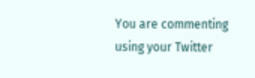You are commenting using your Twitter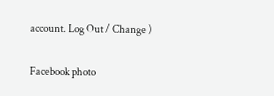account. Log Out / Change )

Facebook photo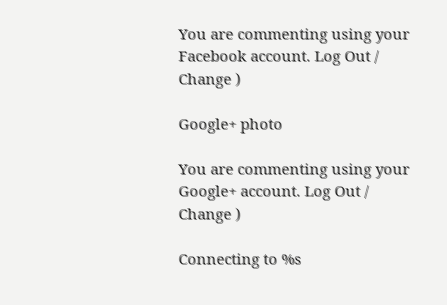You are commenting using your Facebook account. Log Out / Change )

Google+ photo

You are commenting using your Google+ account. Log Out / Change )

Connecting to %s